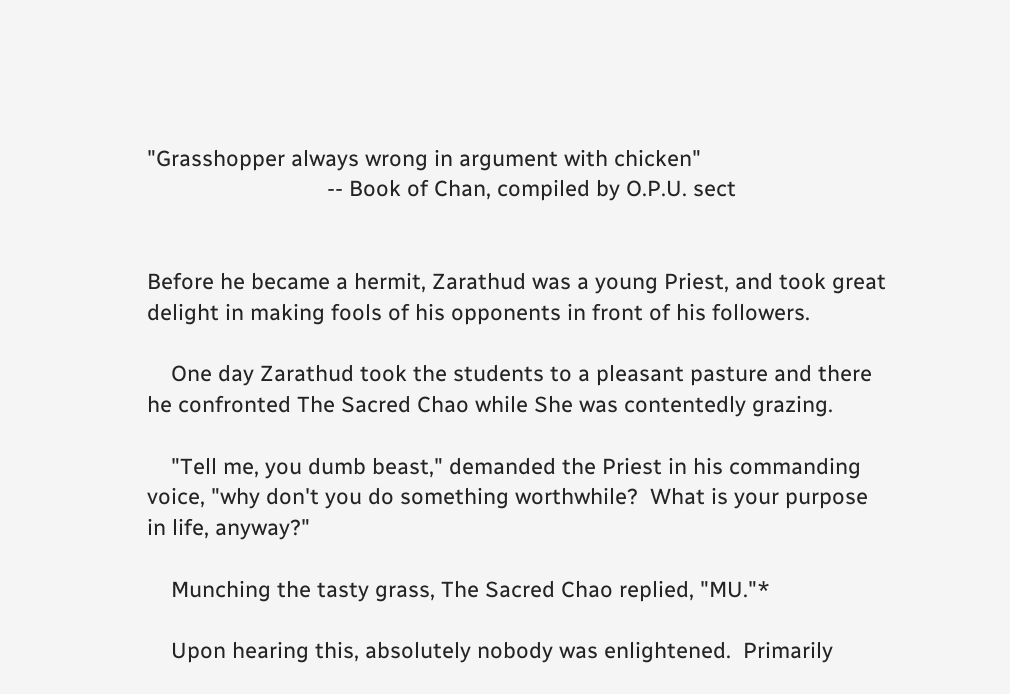"Grasshopper always wrong in argument with chicken"
                              -- Book of Chan, compiled by O.P.U. sect


Before he became a hermit, Zarathud was a young Priest, and took great
delight in making fools of his opponents in front of his followers.

    One day Zarathud took the students to a pleasant pasture and there
he confronted The Sacred Chao while She was contentedly grazing.

    "Tell me, you dumb beast," demanded the Priest in his commanding
voice, "why don't you do something worthwhile?  What is your purpose
in life, anyway?"

    Munching the tasty grass, The Sacred Chao replied, "MU."*

    Upon hearing this, absolutely nobody was enlightened.  Primarily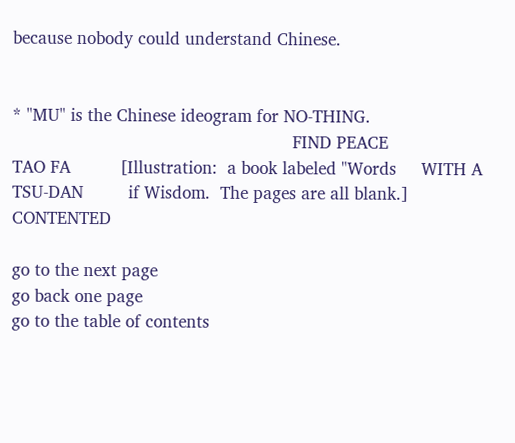because nobody could understand Chinese.


* "MU" is the Chinese ideogram for NO-THING.
                                                        FIND PEACE
TAO FA          [Illustration:  a book labeled "Words     WITH A
TSU-DAN         if Wisdom.  The pages are all blank.]   CONTENTED

go to the next page
go back one page
go to the table of contents